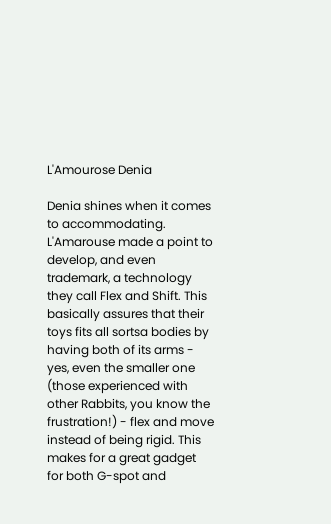L'Amourose Denia

Denia shines when it comes to accommodating. L'Amarouse made a point to develop, and even trademark, a technology they call Flex and Shift. This basically assures that their toys fits all sortsa bodies by having both of its arms - yes, even the smaller one (those experienced with other Rabbits, you know the frustration!) - flex and move instead of being rigid. This makes for a great gadget for both G-spot and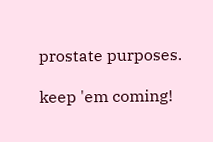prostate purposes.

keep 'em coming!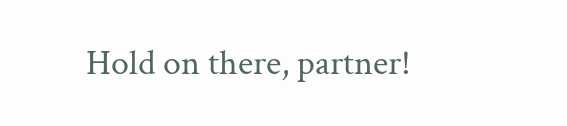Hold on there, partner!